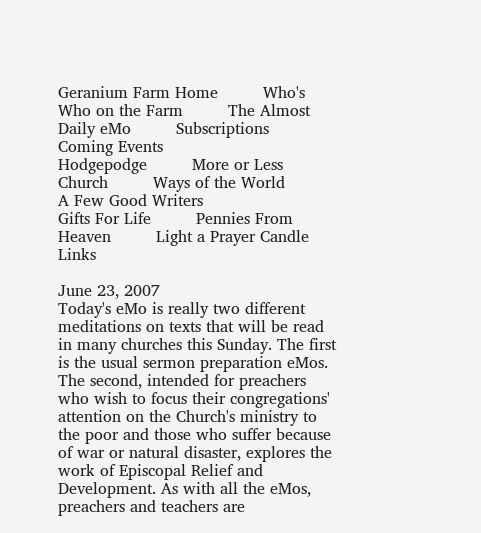Geranium Farm Home         Who's Who on the Farm         The Almost Daily eMo         Subscriptions         Coming Events
Hodgepodge         More or Less Church         Ways of the World         A Few Good Writers
Gifts For Life         Pennies From Heaven         Light a Prayer Candle         Links

June 23, 2007
Today's eMo is really two different meditations on texts that will be read in many churches this Sunday. The first is the usual sermon preparation eMos. The second, intended for preachers who wish to focus their congregations' attention on the Church's ministry to the poor and those who suffer because of war or natural disaster, explores the work of Episcopal Relief and Development. As with all the eMos, preachers and teachers are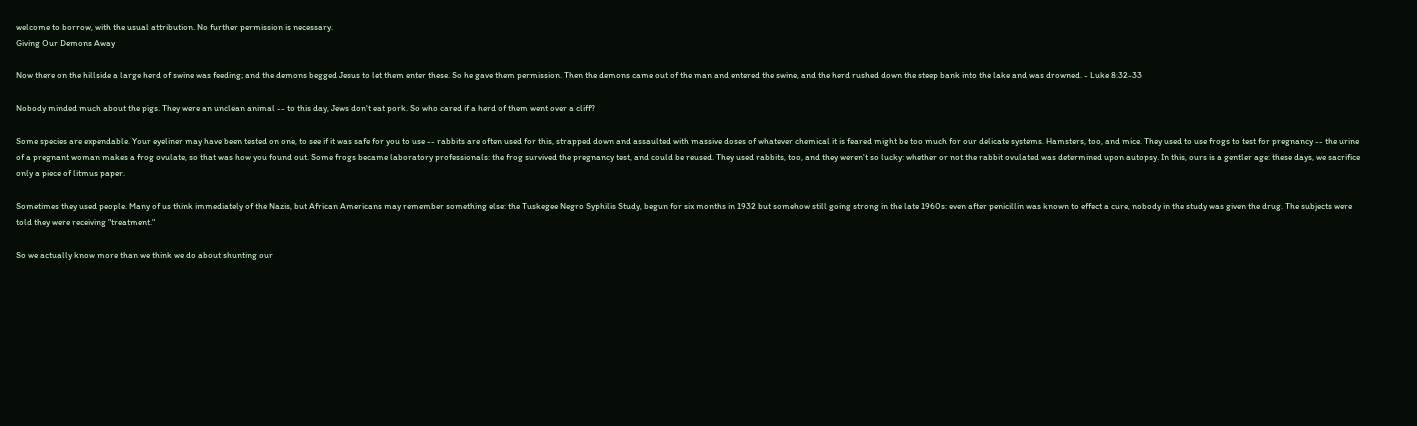welcome to borrow, with the usual attribution. No further permission is necessary.
Giving Our Demons Away

Now there on the hillside a large herd of swine was feeding; and the demons begged Jesus to let them enter these. So he gave them permission. Then the demons came out of the man and entered the swine, and the herd rushed down the steep bank into the lake and was drowned. - Luke 8:32-33

Nobody minded much about the pigs. They were an unclean animal -- to this day, Jews don't eat pork. So who cared if a herd of them went over a cliff?

Some species are expendable. Your eyeliner may have been tested on one, to see if it was safe for you to use -- rabbits are often used for this, strapped down and assaulted with massive doses of whatever chemical it is feared might be too much for our delicate systems. Hamsters, too, and mice. They used to use frogs to test for pregnancy -- the urine of a pregnant woman makes a frog ovulate, so that was how you found out. Some frogs became laboratory professionals: the frog survived the pregnancy test, and could be reused. They used rabbits, too, and they weren't so lucky: whether or not the rabbit ovulated was determined upon autopsy. In this, ours is a gentler age: these days, we sacrifice only a piece of litmus paper.

Sometimes they used people. Many of us think immediately of the Nazis, but African Americans may remember something else: the Tuskegee Negro Syphilis Study, begun for six months in 1932 but somehow still going strong in the late 1960s: even after penicillin was known to effect a cure, nobody in the study was given the drug. The subjects were told they were receiving "treatment."

So we actually know more than we think we do about shunting our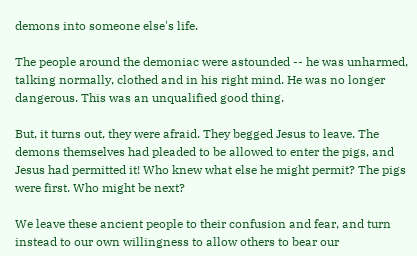demons into someone else's life.

The people around the demoniac were astounded -- he was unharmed, talking normally, clothed and in his right mind. He was no longer dangerous. This was an unqualified good thing.

But, it turns out, they were afraid. They begged Jesus to leave. The demons themselves had pleaded to be allowed to enter the pigs, and Jesus had permitted it! Who knew what else he might permit? The pigs were first. Who might be next?

We leave these ancient people to their confusion and fear, and turn instead to our own willingness to allow others to bear our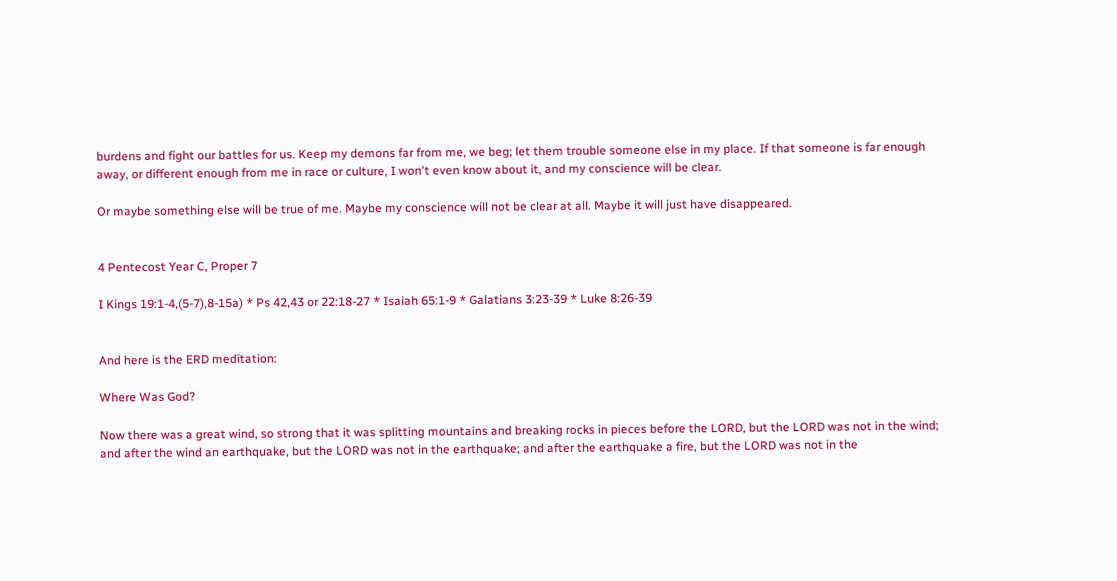burdens and fight our battles for us. Keep my demons far from me, we beg; let them trouble someone else in my place. If that someone is far enough away, or different enough from me in race or culture, I won't even know about it, and my conscience will be clear.

Or maybe something else will be true of me. Maybe my conscience will not be clear at all. Maybe it will just have disappeared.


4 Pentecost Year C, Proper 7

I Kings 19:1-4,(5-7),8-15a) * Ps 42,43 or 22:18-27 * Isaiah 65:1-9 * Galatians 3:23-39 * Luke 8:26-39


And here is the ERD meditation:

Where Was God?

Now there was a great wind, so strong that it was splitting mountains and breaking rocks in pieces before the LORD, but the LORD was not in the wind; and after the wind an earthquake, but the LORD was not in the earthquake; and after the earthquake a fire, but the LORD was not in the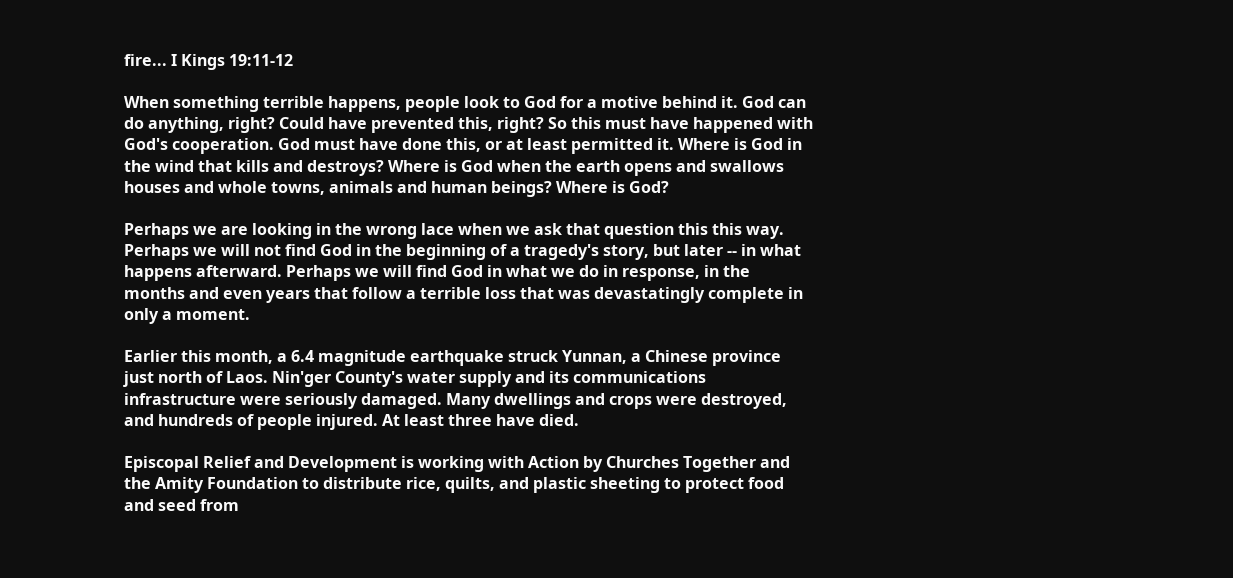fire... I Kings 19:11-12

When something terrible happens, people look to God for a motive behind it. God can do anything, right? Could have prevented this, right? So this must have happened with God's cooperation. God must have done this, or at least permitted it. Where is God in the wind that kills and destroys? Where is God when the earth opens and swallows houses and whole towns, animals and human beings? Where is God?

Perhaps we are looking in the wrong lace when we ask that question this this way. Perhaps we will not find God in the beginning of a tragedy's story, but later -- in what happens afterward. Perhaps we will find God in what we do in response, in the months and even years that follow a terrible loss that was devastatingly complete in only a moment.

Earlier this month, a 6.4 magnitude earthquake struck Yunnan, a Chinese province just north of Laos. Nin'ger County's water supply and its communications infrastructure were seriously damaged. Many dwellings and crops were destroyed, and hundreds of people injured. At least three have died.

Episcopal Relief and Development is working with Action by Churches Together and the Amity Foundation to distribute rice, quilts, and plastic sheeting to protect food and seed from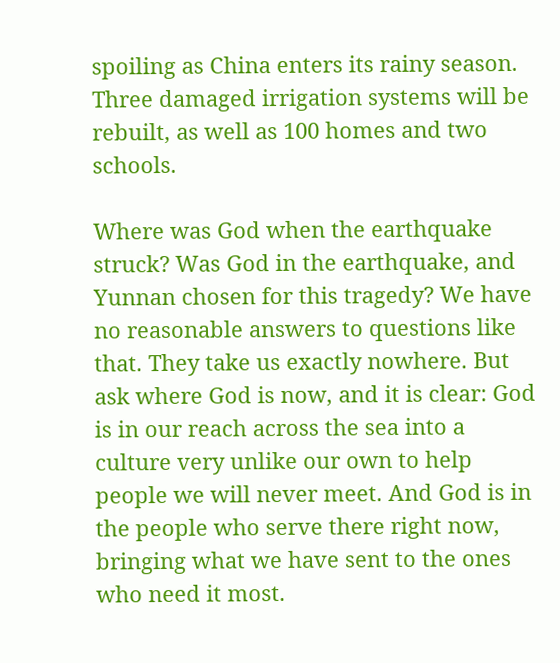spoiling as China enters its rainy season. Three damaged irrigation systems will be rebuilt, as well as 100 homes and two schools.

Where was God when the earthquake struck? Was God in the earthquake, and Yunnan chosen for this tragedy? We have no reasonable answers to questions like that. They take us exactly nowhere. But ask where God is now, and it is clear: God is in our reach across the sea into a culture very unlike our own to help people we will never meet. And God is in the people who serve there right now, bringing what we have sent to the ones who need it most.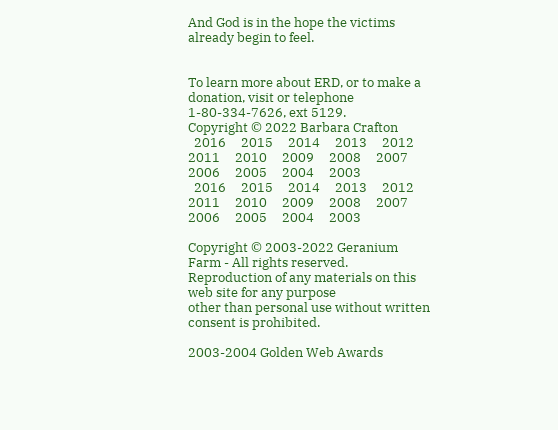And God is in the hope the victims already begin to feel.


To learn more about ERD, or to make a donation, visit or telephone 1-80-334-7626, ext 5129.
Copyright © 2022 Barbara Crafton
  2016     2015     2014     2013     2012     2011     2010     2009     2008     2007     2006     2005     2004     2003
  2016     2015     2014     2013     2012     2011     2010     2009     2008     2007     2006     2005     2004     2003

Copyright © 2003-2022 Geranium Farm - All rights reserved.
Reproduction of any materials on this web site for any purpose
other than personal use without written consent is prohibited.

2003-2004 Golden Web Awards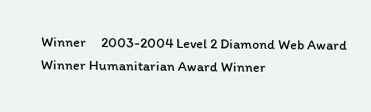Winner     2003-2004 Level 2 Diamond Web Award Winner Humanitarian Award Winner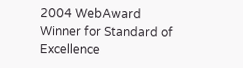2004 WebAward Winner for Standard of Excellence